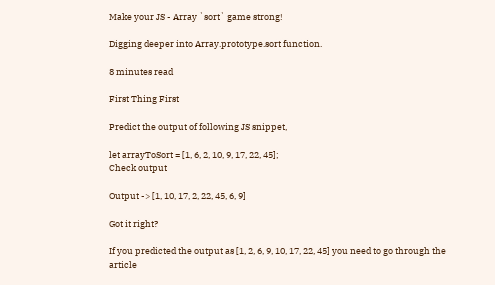Make your JS - Array `sort` game strong!

Digging deeper into Array.prototype.sort function.

8 minutes read

First Thing First

Predict the output of following JS snippet,

let arrayToSort = [1, 6, 2, 10, 9, 17, 22, 45];
Check output

Output -> [1, 10, 17, 2, 22, 45, 6, 9]

Got it right?

If you predicted the output as [1, 2, 6, 9, 10, 17, 22, 45] you need to go through the article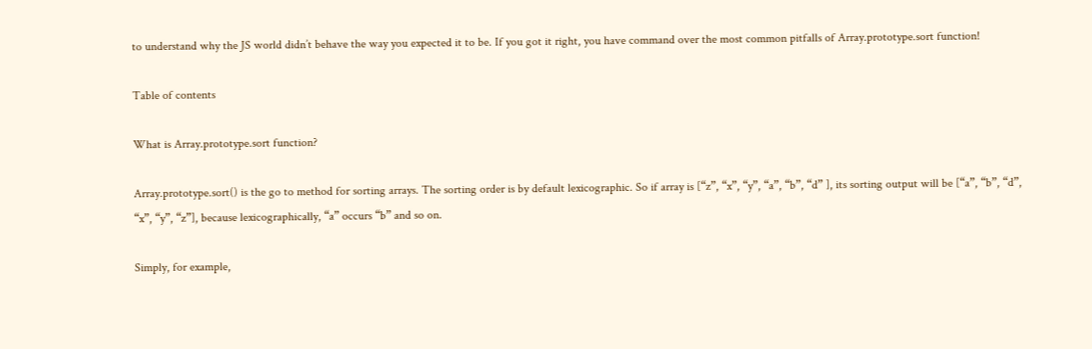to understand why the JS world didn’t behave the way you expected it to be. If you got it right, you have command over the most common pitfalls of Array.prototype.sort function!

Table of contents

What is Array.prototype.sort function?

Array.prototype.sort() is the go to method for sorting arrays. The sorting order is by default lexicographic. So if array is [“z”, “x”, “y”, “a”, “b”, “d” ], its sorting output will be [“a”, “b”, “d”, “x”, “y”, “z”], because lexicographically, “a” occurs “b” and so on.

Simply, for example,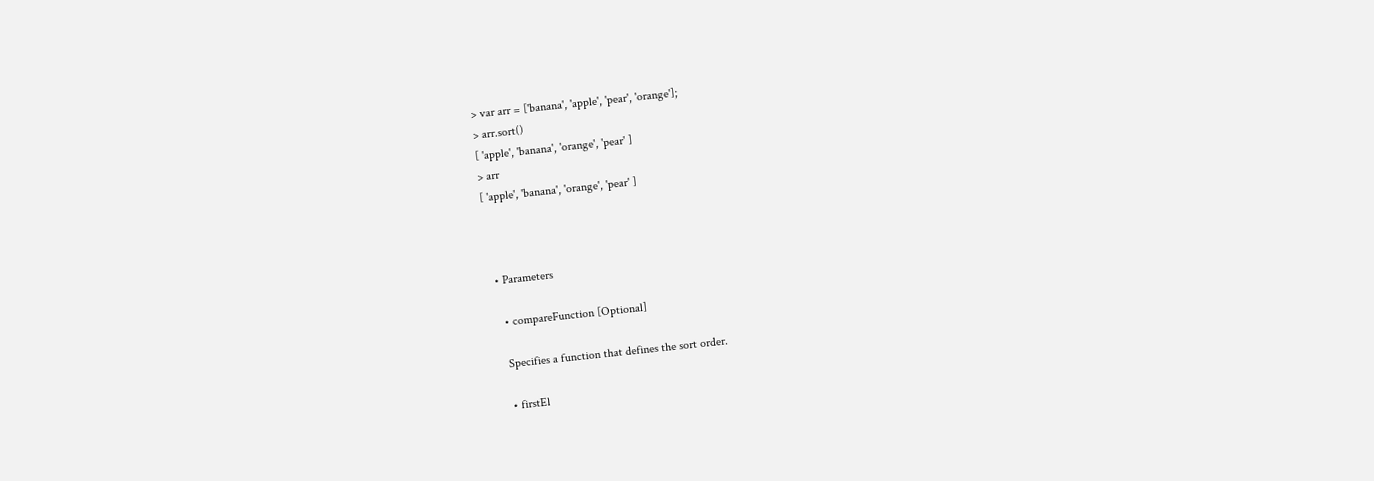> var arr = ['banana', 'apple', 'pear', 'orange'];
> arr.sort()
[ 'apple', 'banana', 'orange', 'pear' ]
> arr
[ 'apple', 'banana', 'orange', 'pear' ]



  • Parameters

    • compareFunction [Optional]

    Specifies a function that defines the sort order.

    • firstEl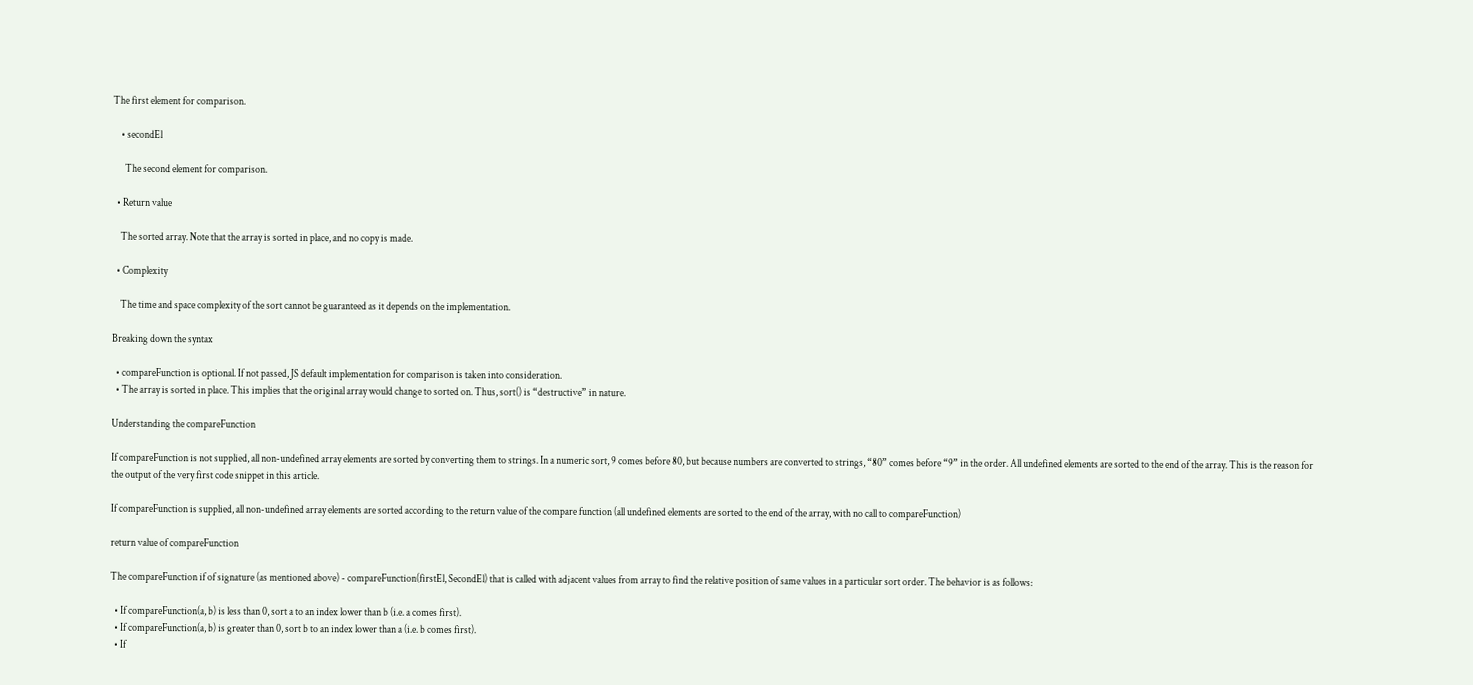The first element for comparison.

    • secondEl

      The second element for comparison.

  • Return value

    The sorted array. Note that the array is sorted in place, and no copy is made.

  • Complexity

    The time and space complexity of the sort cannot be guaranteed as it depends on the implementation.

Breaking down the syntax

  • compareFunction is optional. If not passed, JS default implementation for comparison is taken into consideration.
  • The array is sorted in place. This implies that the original array would change to sorted on. Thus, sort() is “destructive” in nature.

Understanding the compareFunction

If compareFunction is not supplied, all non-undefined array elements are sorted by converting them to strings. In a numeric sort, 9 comes before 80, but because numbers are converted to strings, “80” comes before “9” in the order. All undefined elements are sorted to the end of the array. This is the reason for the output of the very first code snippet in this article.

If compareFunction is supplied, all non-undefined array elements are sorted according to the return value of the compare function (all undefined elements are sorted to the end of the array, with no call to compareFunction)

return value of compareFunction

The compareFunction if of signature (as mentioned above) - compareFunction(firstEl, SecondEl) that is called with adjacent values from array to find the relative position of same values in a particular sort order. The behavior is as follows:

  • If compareFunction(a, b) is less than 0, sort a to an index lower than b (i.e. a comes first).
  • If compareFunction(a, b) is greater than 0, sort b to an index lower than a (i.e. b comes first).
  • If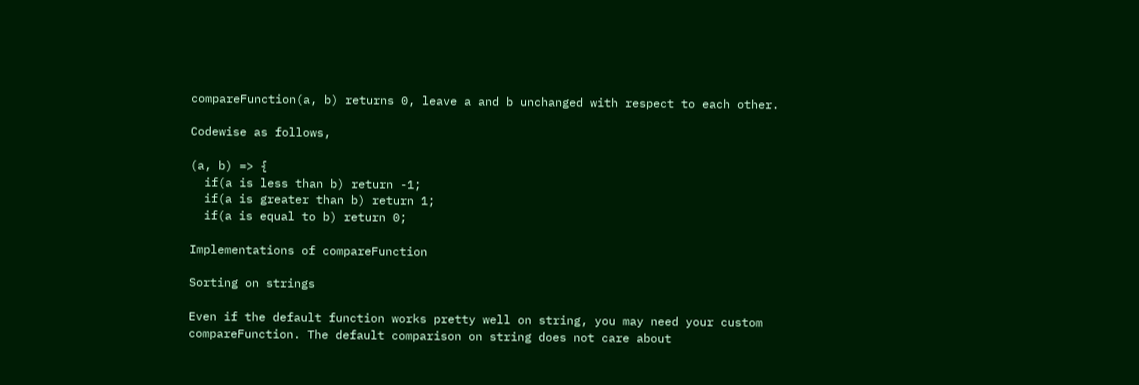compareFunction(a, b) returns 0, leave a and b unchanged with respect to each other.

Codewise as follows,

(a, b) => {
  if(a is less than b) return -1;
  if(a is greater than b) return 1;
  if(a is equal to b) return 0;

Implementations of compareFunction

Sorting on strings

Even if the default function works pretty well on string, you may need your custom compareFunction. The default comparison on string does not care about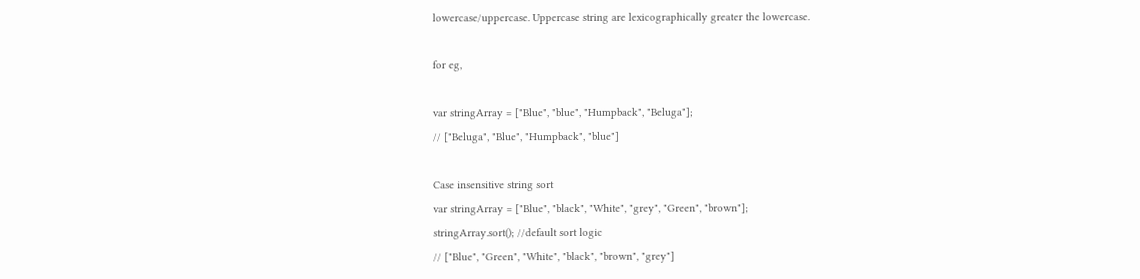lowercase/uppercase. Uppercase string are lexicographically greater the lowercase.

for eg,

var stringArray = ["Blue", "blue", "Humpback", "Beluga"];
// ["Beluga", "Blue", "Humpback", "blue"]

Case insensitive string sort
var stringArray = ["Blue", "black", "White", "grey", "Green", "brown"];
stringArray.sort(); //default sort logic
// ["Blue", "Green", "White", "black", "brown", "grey"]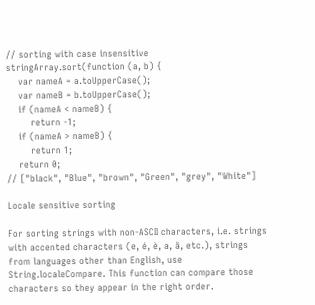// sorting with case insensitive
stringArray.sort(function (a, b) {
    var nameA = a.toUpperCase();
    var nameB = b.toUpperCase();
    if (nameA < nameB) {
        return -1;
    if (nameA > nameB) {
        return 1;
    return 0;
// ["black", "Blue", "brown", "Green", "grey", "White"]

Locale sensitive sorting

For sorting strings with non-ASCII characters, i.e. strings with accented characters (e, é, è, a, ä, etc.), strings from languages other than English, use String.localeCompare. This function can compare those characters so they appear in the right order.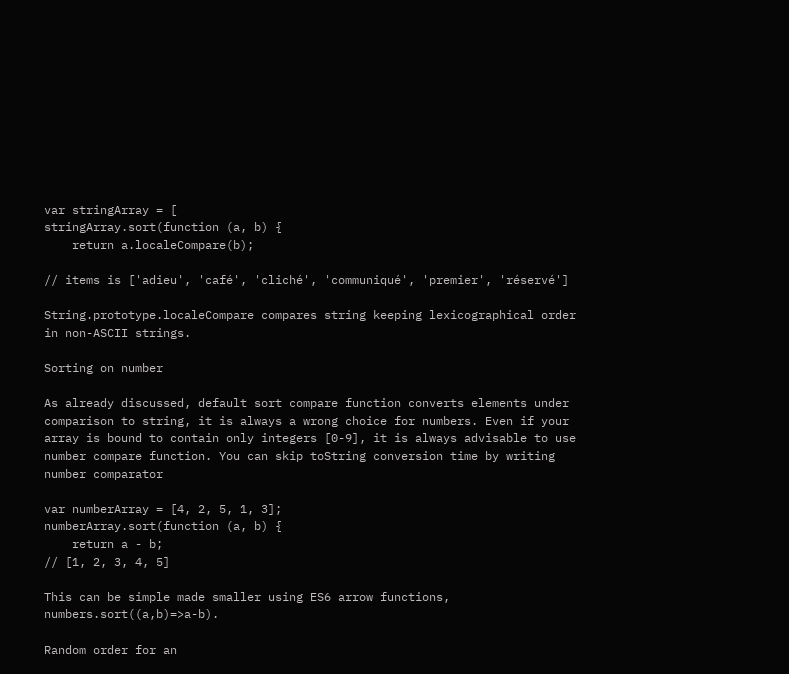var stringArray = [
stringArray.sort(function (a, b) {
    return a.localeCompare(b);

// items is ['adieu', 'café', 'cliché', 'communiqué', 'premier', 'réservé']

String.prototype.localeCompare compares string keeping lexicographical order in non-ASCII strings.

Sorting on number

As already discussed, default sort compare function converts elements under comparison to string, it is always a wrong choice for numbers. Even if your array is bound to contain only integers [0-9], it is always advisable to use number compare function. You can skip toString conversion time by writing number comparator

var numberArray = [4, 2, 5, 1, 3];
numberArray.sort(function (a, b) {
    return a - b;
// [1, 2, 3, 4, 5]

This can be simple made smaller using ES6 arrow functions, numbers.sort((a,b)=>a-b).

Random order for an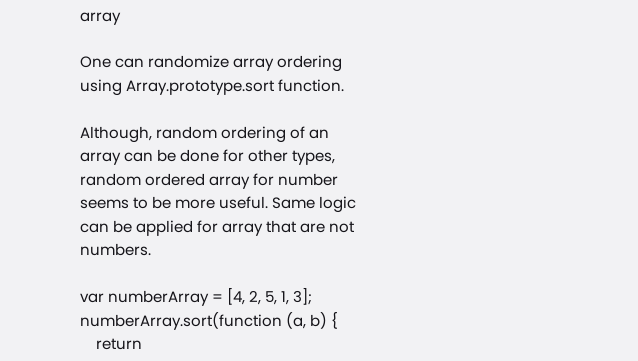array

One can randomize array ordering using Array.prototype.sort function.

Although, random ordering of an array can be done for other types, random ordered array for number seems to be more useful. Same logic can be applied for array that are not numbers.

var numberArray = [4, 2, 5, 1, 3];
numberArray.sort(function (a, b) {
    return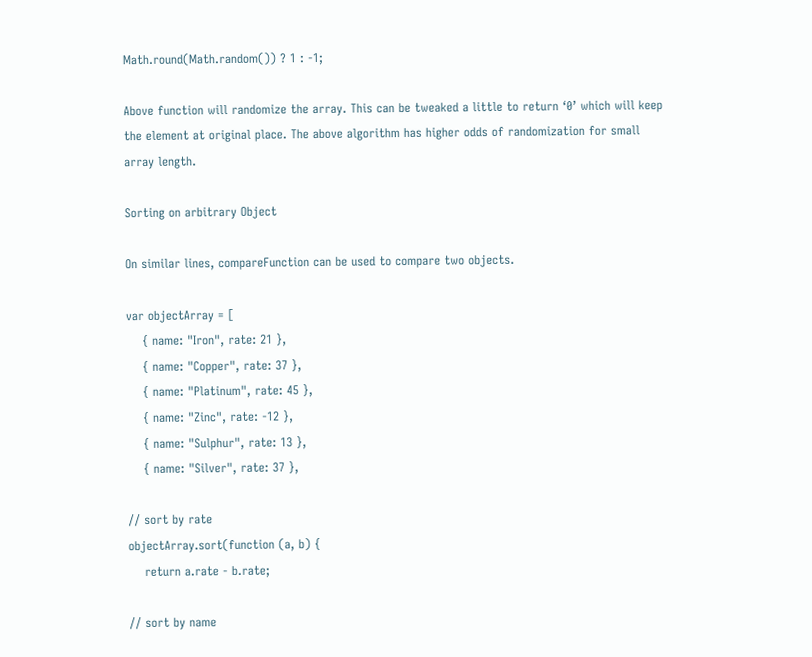Math.round(Math.random()) ? 1 : -1;

Above function will randomize the array. This can be tweaked a little to return ‘0’ which will keep the element at original place. The above algorithm has higher odds of randomization for small array length.

Sorting on arbitrary Object

On similar lines, compareFunction can be used to compare two objects.

var objectArray = [
    { name: "Iron", rate: 21 },
    { name: "Copper", rate: 37 },
    { name: "Platinum", rate: 45 },
    { name: "Zinc", rate: -12 },
    { name: "Sulphur", rate: 13 },
    { name: "Silver", rate: 37 },

// sort by rate
objectArray.sort(function (a, b) {
    return a.rate - b.rate;

// sort by name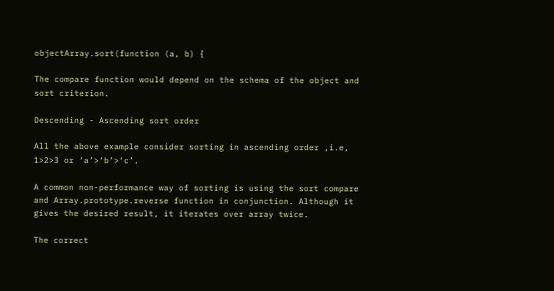objectArray.sort(function (a, b) {

The compare function would depend on the schema of the object and sort criterion.

Descending - Ascending sort order

All the above example consider sorting in ascending order ,i.e, 1>2>3 or ‘a’>‘b’>‘c’.

A common non-performance way of sorting is using the sort compare and Array.prototype.reverse function in conjunction. Although it gives the desired result, it iterates over array twice.

The correct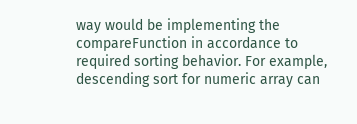way would be implementing the compareFunction in accordance to required sorting behavior. For example, descending sort for numeric array can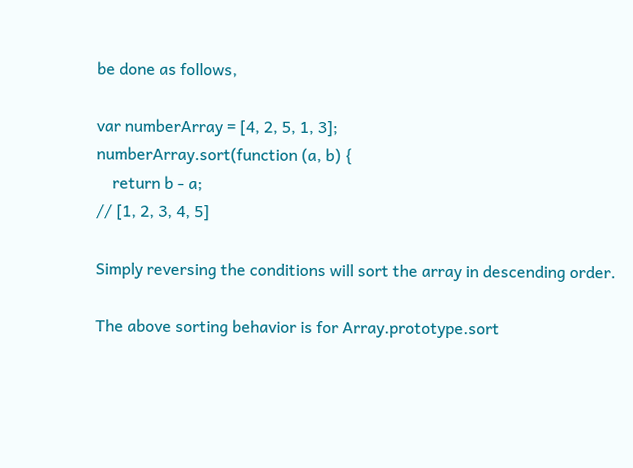be done as follows,

var numberArray = [4, 2, 5, 1, 3];
numberArray.sort(function (a, b) {
    return b - a;
// [1, 2, 3, 4, 5]

Simply reversing the conditions will sort the array in descending order.

The above sorting behavior is for Array.prototype.sort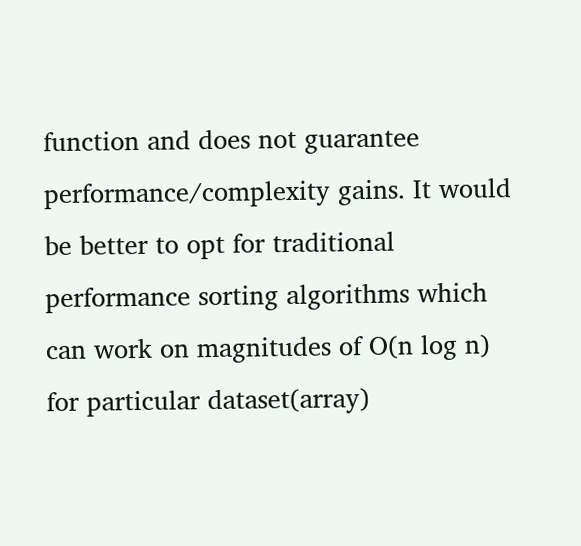function and does not guarantee performance/complexity gains. It would be better to opt for traditional performance sorting algorithms which can work on magnitudes of O(n log n) for particular dataset(array)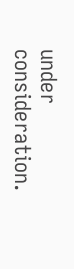under consideration.